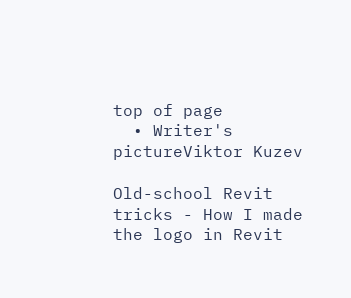top of page
  • Writer's pictureViktor Kuzev

Old-school Revit tricks - How I made the logo in Revit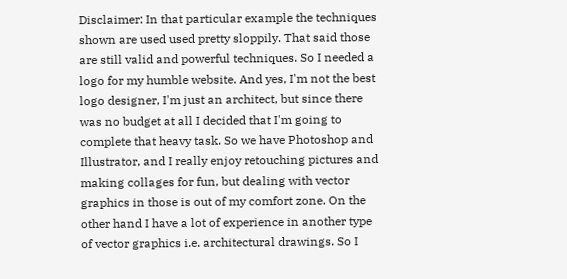Disclaimer: In that particular example the techniques shown are used used pretty sloppily. That said those are still valid and powerful techniques. So I needed a logo for my humble website. And yes, I'm not the best logo designer, I'm just an architect, but since there was no budget at all I decided that I'm going to complete that heavy task. So we have Photoshop and Illustrator, and I really enjoy retouching pictures and making collages for fun, but dealing with vector graphics in those is out of my comfort zone. On the other hand I have a lot of experience in another type of vector graphics i.e. architectural drawings. So I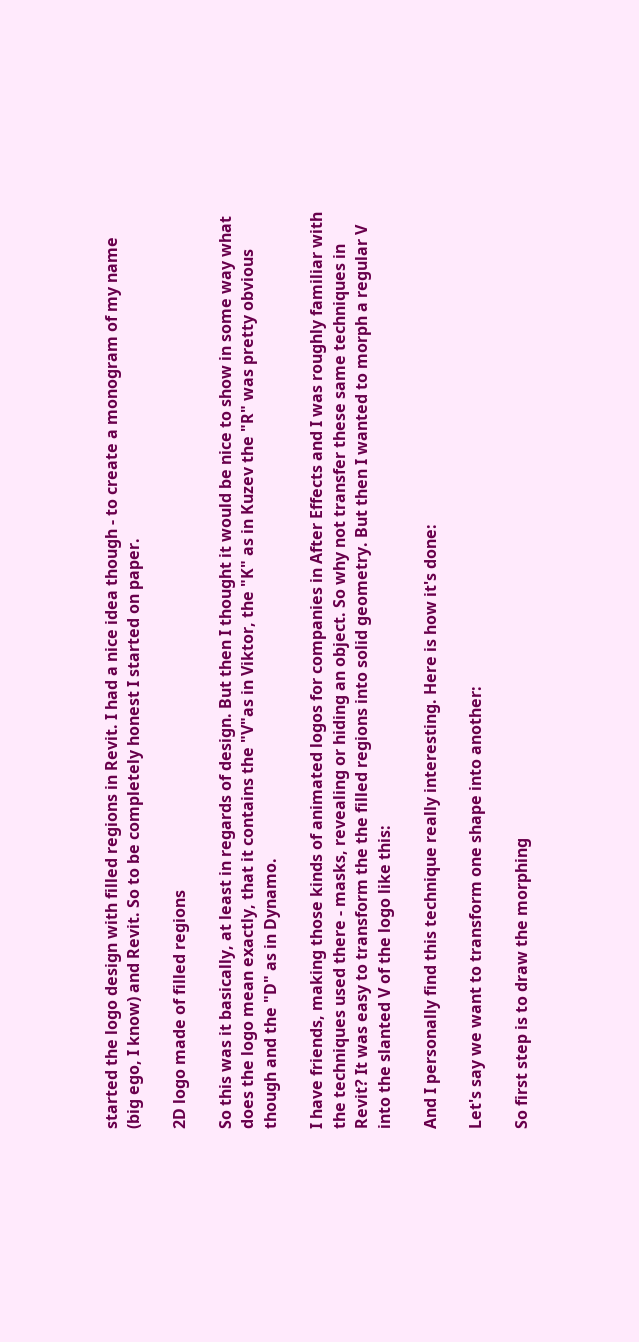started the logo design with filled regions in Revit. I had a nice idea though - to create a monogram of my name (big ego, I know) and Revit. So to be completely honest I started on paper.

2D logo made of filled regions

So this was it basically, at least in regards of design. But then I thought it would be nice to show in some way what does the logo mean exactly, that it contains the "V"as in Viktor, the "K" as in Kuzev the "R" was pretty obvious though and the "D" as in Dynamo.

I have friends, making those kinds of animated logos for companies in After Effects and I was roughly familiar with the techniques used there - masks, revealing or hiding an object. So why not transfer these same techniques in Revit? It was easy to transform the the filled regions into solid geometry. But then I wanted to morph a regular V into the slanted V of the logo like this:

And I personally find this technique really interesting. Here is how it's done:

Let's say we want to transform one shape into another:

So first step is to draw the morphing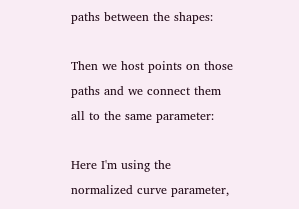paths between the shapes:

Then we host points on those paths and we connect them all to the same parameter:

Here I'm using the normalized curve parameter,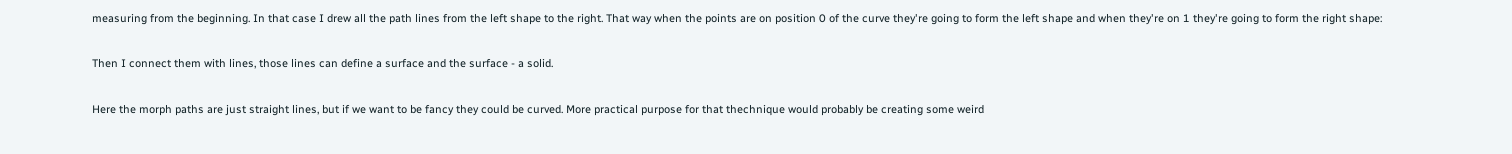measuring from the beginning. In that case I drew all the path lines from the left shape to the right. That way when the points are on position 0 of the curve they're going to form the left shape and when they're on 1 they're going to form the right shape:

Then I connect them with lines, those lines can define a surface and the surface - a solid.

Here the morph paths are just straight lines, but if we want to be fancy they could be curved. More practical purpose for that thechnique would probably be creating some weird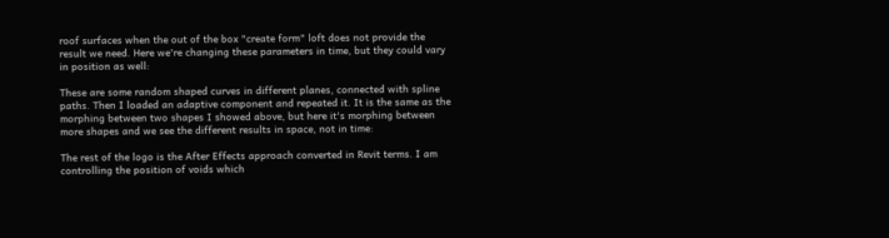roof surfaces when the out of the box "create form" loft does not provide the result we need. Here we're changing these parameters in time, but they could vary in position as well:

These are some random shaped curves in different planes, connected with spline paths. Then I loaded an adaptive component and repeated it. It is the same as the morphing between two shapes I showed above, but here it's morphing between more shapes and we see the different results in space, not in time:

The rest of the logo is the After Effects approach converted in Revit terms. I am controlling the position of voids which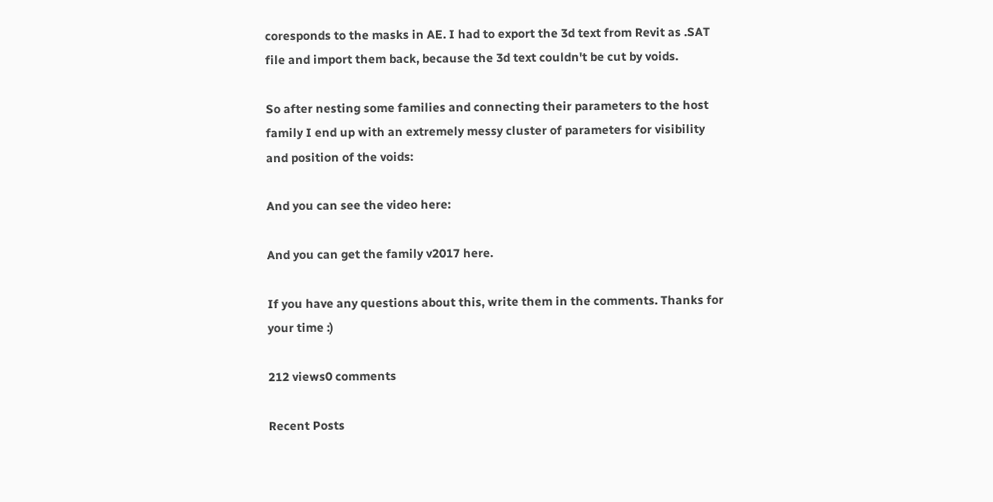coresponds to the masks in AE. I had to export the 3d text from Revit as .SAT file and import them back, because the 3d text couldn't be cut by voids.

So after nesting some families and connecting their parameters to the host family I end up with an extremely messy cluster of parameters for visibility and position of the voids:

And you can see the video here:

And you can get the family v2017 here.

If you have any questions about this, write them in the comments. Thanks for your time :)

212 views0 comments

Recent Posts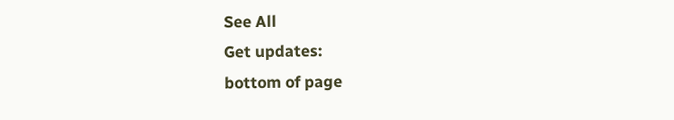See All
Get updates:
bottom of page